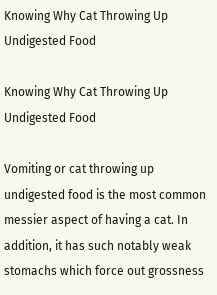Knowing Why Cat Throwing Up Undigested Food

Knowing Why Cat Throwing Up Undigested Food

Vomiting or cat throwing up undigested food is the most common messier aspect of having a cat. In addition, it has such notably weak stomachs which force out grossness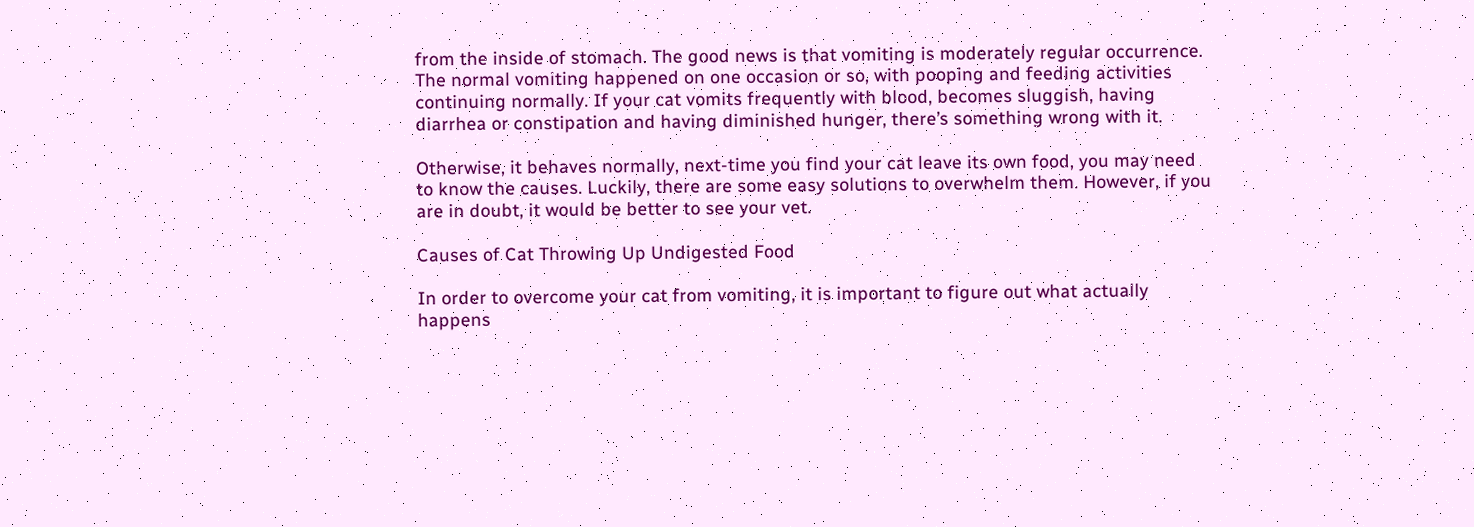from the inside of stomach. The good news is that vomiting is moderately regular occurrence. The normal vomiting happened on one occasion or so, with pooping and feeding activities continuing normally. If your cat vomits frequently with blood, becomes sluggish, having diarrhea or constipation and having diminished hunger, there’s something wrong with it.

Otherwise, it behaves normally, next-time you find your cat leave its own food, you may need to know the causes. Luckily, there are some easy solutions to overwhelm them. However, if you are in doubt, it would be better to see your vet.

Causes of Cat Throwing Up Undigested Food

In order to overcome your cat from vomiting, it is important to figure out what actually happens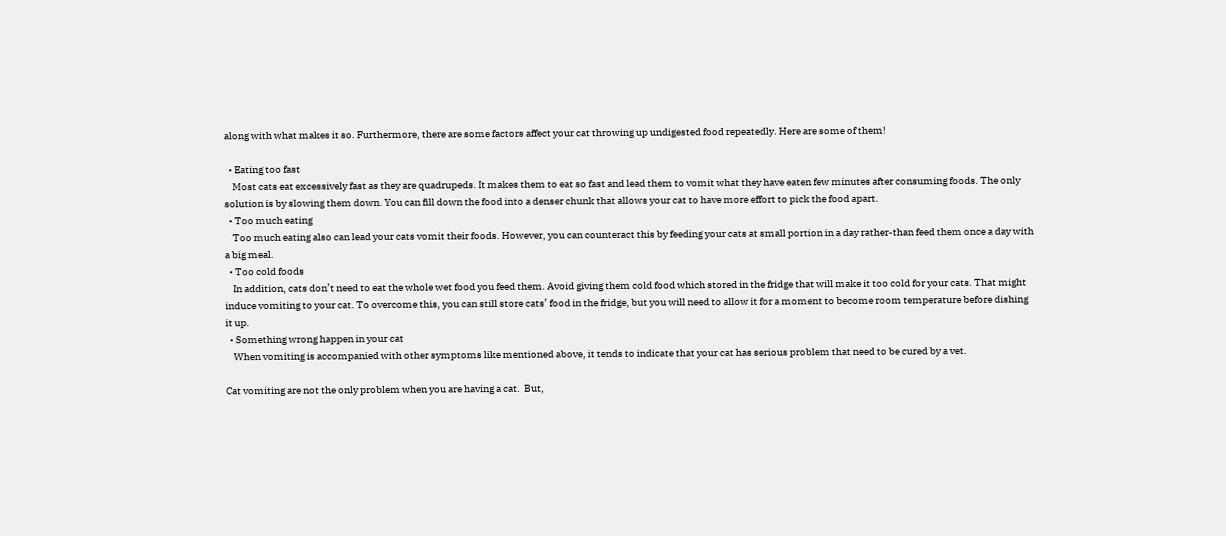along with what makes it so. Furthermore, there are some factors affect your cat throwing up undigested food repeatedly. Here are some of them!

  • Eating too fast
    Most cats eat excessively fast as they are quadrupeds. It makes them to eat so fast and lead them to vomit what they have eaten few minutes after consuming foods. The only solution is by slowing them down. You can fill down the food into a denser chunk that allows your cat to have more effort to pick the food apart.
  • Too much eating
    Too much eating also can lead your cats vomit their foods. However, you can counteract this by feeding your cats at small portion in a day rather-than feed them once a day with a big meal.
  • Too cold foods
    In addition, cats don’t need to eat the whole wet food you feed them. Avoid giving them cold food which stored in the fridge that will make it too cold for your cats. That might induce vomiting to your cat. To overcome this, you can still store cats’ food in the fridge, but you will need to allow it for a moment to become room temperature before dishing it up.
  • Something wrong happen in your cat
    When vomiting is accompanied with other symptoms like mentioned above, it tends to indicate that your cat has serious problem that need to be cured by a vet.

Cat vomiting are not the only problem when you are having a cat.  But,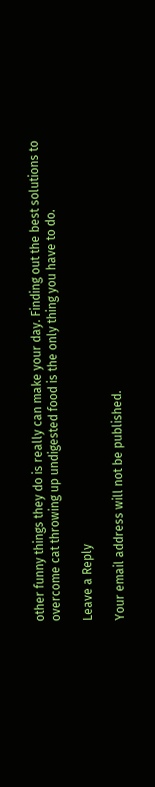other funny things they do is really can make your day. Finding out the best solutions to overcome cat throwing up undigested food is the only thing you have to do.

Leave a Reply

Your email address will not be published.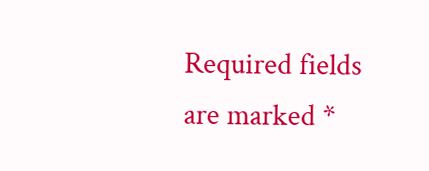Required fields are marked *